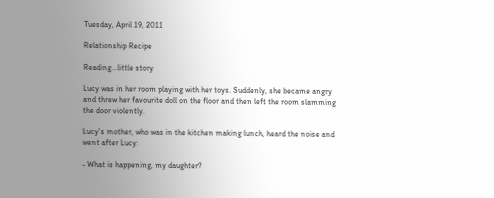Tuesday, April 19, 2011

Relationship Recipe

Reading...little story

Lucy was in her room playing with her toys. Suddenly, she became angry and threw her favourite doll on the floor and then left the room slamming the door violently.

Lucy's mother, who was in the kitchen making lunch, heard the noise and went after Lucy:

- What is happening, my daughter?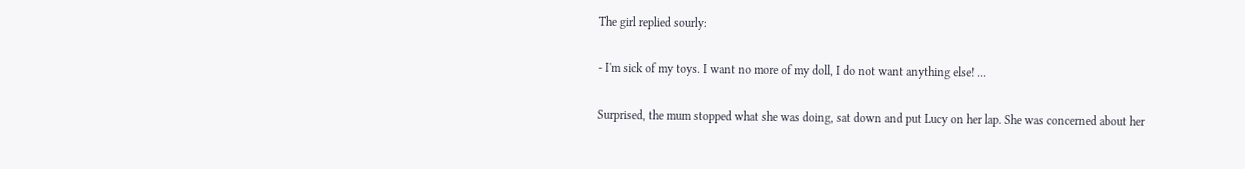The girl replied sourly:

- I'm sick of my toys. I want no more of my doll, I do not want anything else! ...

Surprised, the mum stopped what she was doing, sat down and put Lucy on her lap. She was concerned about her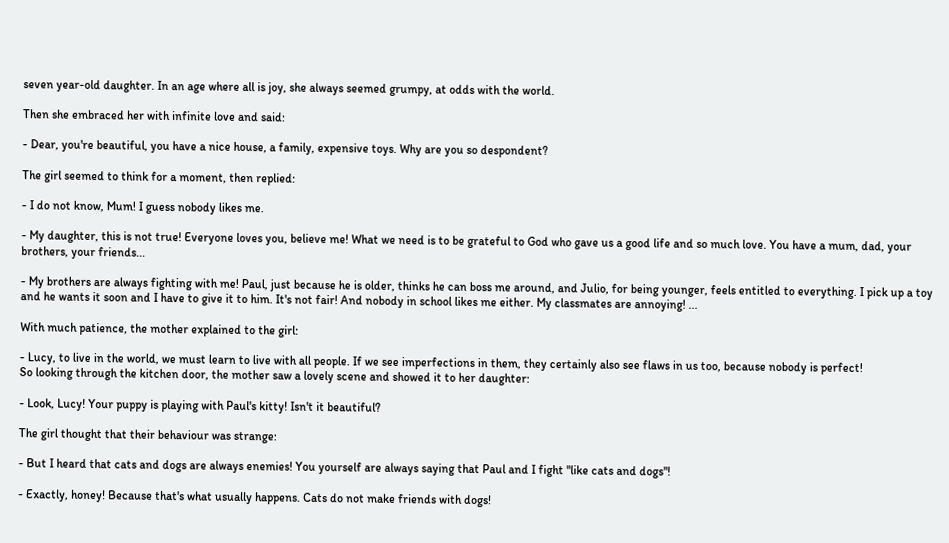seven year-old daughter. In an age where all is joy, she always seemed grumpy, at odds with the world.

Then she embraced her with infinite love and said:

- Dear, you're beautiful, you have a nice house, a family, expensive toys. Why are you so despondent?

The girl seemed to think for a moment, then replied:

- I do not know, Mum! I guess nobody likes me.

- My daughter, this is not true! Everyone loves you, believe me! What we need is to be grateful to God who gave us a good life and so much love. You have a mum, dad, your brothers, your friends...

- My brothers are always fighting with me! Paul, just because he is older, thinks he can boss me around, and Julio, for being younger, feels entitled to everything. I pick up a toy and he wants it soon and I have to give it to him. It's not fair! And nobody in school likes me either. My classmates are annoying! ...

With much patience, the mother explained to the girl:

- Lucy, to live in the world, we must learn to live with all people. If we see imperfections in them, they certainly also see flaws in us too, because nobody is perfect!
So looking through the kitchen door, the mother saw a lovely scene and showed it to her daughter:

- Look, Lucy! Your puppy is playing with Paul's kitty! Isn't it beautiful?

The girl thought that their behaviour was strange:

- But I heard that cats and dogs are always enemies! You yourself are always saying that Paul and I fight "like cats and dogs"!

- Exactly, honey! Because that's what usually happens. Cats do not make friends with dogs!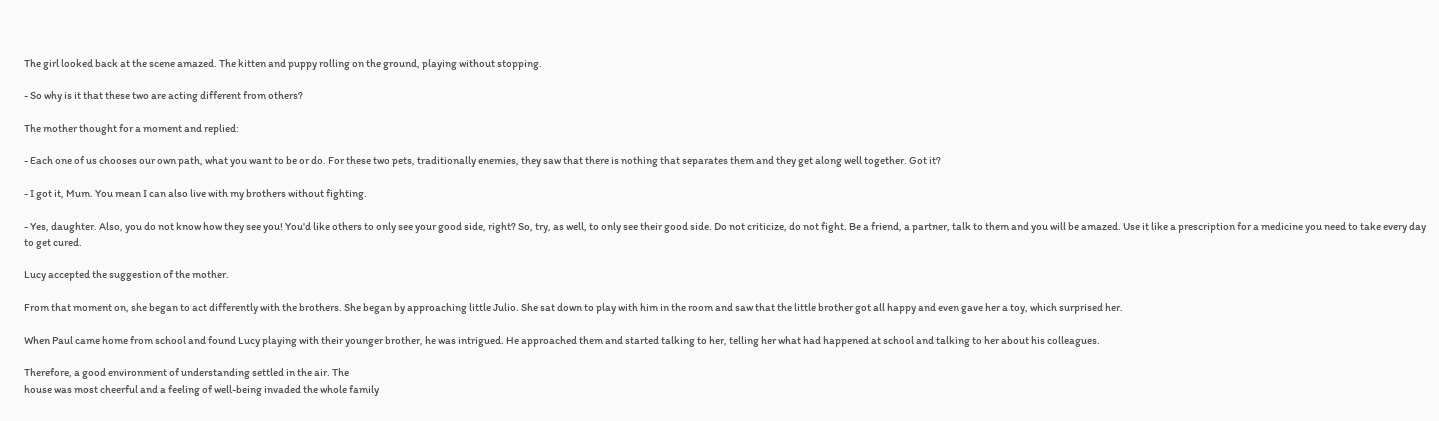The girl looked back at the scene amazed. The kitten and puppy rolling on the ground, playing without stopping.

- So why is it that these two are acting different from others?

The mother thought for a moment and replied:

- Each one of us chooses our own path, what you want to be or do. For these two pets, traditionally enemies, they saw that there is nothing that separates them and they get along well together. Got it?

- I got it, Mum. You mean I can also live with my brothers without fighting.

- Yes, daughter. Also, you do not know how they see you! You'd like others to only see your good side, right? So, try, as well, to only see their good side. Do not criticize, do not fight. Be a friend, a partner, talk to them and you will be amazed. Use it like a prescription for a medicine you need to take every day to get cured.

Lucy accepted the suggestion of the mother.

From that moment on, she began to act differently with the brothers. She began by approaching little Julio. She sat down to play with him in the room and saw that the little brother got all happy and even gave her a toy, which surprised her.

When Paul came home from school and found Lucy playing with their younger brother, he was intrigued. He approached them and started talking to her, telling her what had happened at school and talking to her about his colleagues.

Therefore, a good environment of understanding settled in the air. The
house was most cheerful and a feeling of well-being invaded the whole family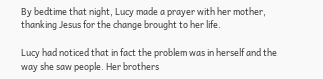By bedtime that night, Lucy made a prayer with her mother, thanking Jesus for the change brought to her life.

Lucy had noticed that in fact the problem was in herself and the way she saw people. Her brothers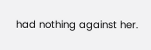had nothing against her.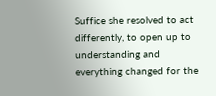Suffice she resolved to act differently, to open up to understanding and everything changed for the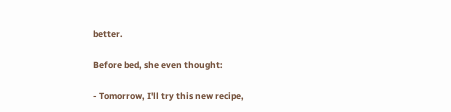better.

Before bed, she even thought:

- Tomorrow, I'll try this new recipe,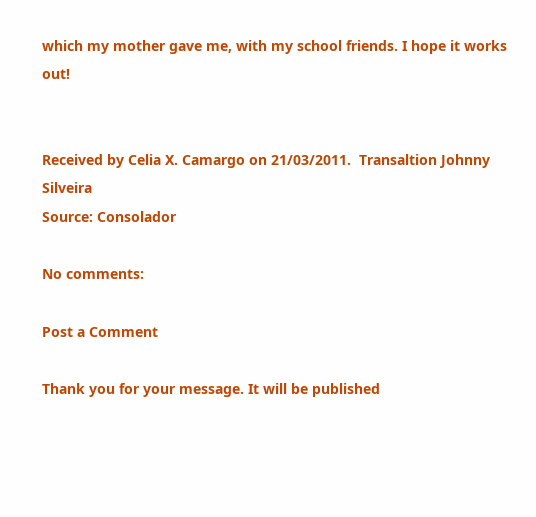which my mother gave me, with my school friends. I hope it works out!


Received by Celia X. Camargo on 21/03/2011.  Transaltion Johnny Silveira
Source: Consolador

No comments:

Post a Comment

Thank you for your message. It will be published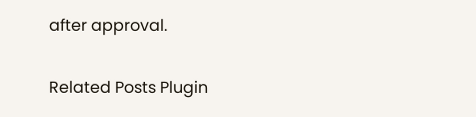after approval.

Related Posts Plugin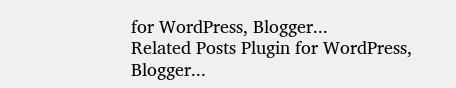for WordPress, Blogger...
Related Posts Plugin for WordPress, Blogger...